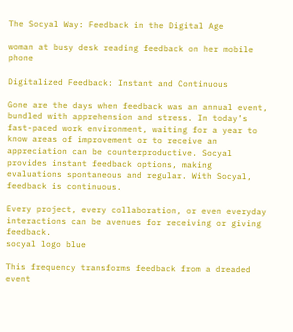The Socyal Way: Feedback in the Digital Age

woman at busy desk reading feedback on her mobile phone

Digitalized Feedback: Instant and Continuous

Gone are the days when feedback was an annual event, bundled with apprehension and stress. In today’s fast-paced work environment, waiting for a year to know areas of improvement or to receive an appreciation can be counterproductive. Socyal provides instant feedback options, making evaluations spontaneous and regular. With Socyal, feedback is continuous.

Every project, every collaboration, or even everyday interactions can be avenues for receiving or giving feedback.
socyal logo blue

This frequency transforms feedback from a dreaded event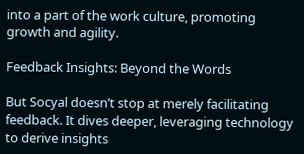into a part of the work culture, promoting growth and agility.

Feedback Insights: Beyond the Words

But Socyal doesn’t stop at merely facilitating feedback. It dives deeper, leveraging technology to derive insights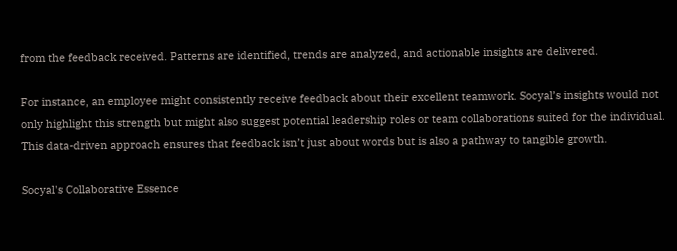from the feedback received. Patterns are identified, trends are analyzed, and actionable insights are delivered.

For instance, an employee might consistently receive feedback about their excellent teamwork. Socyal’s insights would not only highlight this strength but might also suggest potential leadership roles or team collaborations suited for the individual. This data-driven approach ensures that feedback isn’t just about words but is also a pathway to tangible growth.

Socyal's Collaborative Essence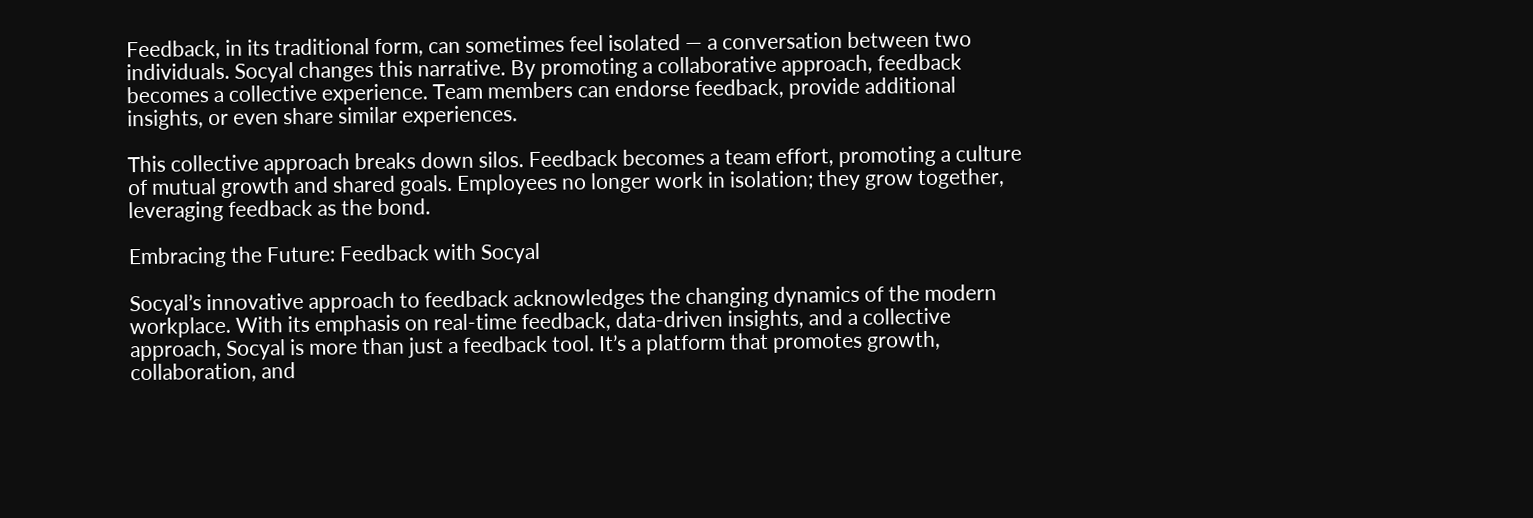Feedback, in its traditional form, can sometimes feel isolated — a conversation between two individuals. Socyal changes this narrative. By promoting a collaborative approach, feedback becomes a collective experience. Team members can endorse feedback, provide additional insights, or even share similar experiences.

This collective approach breaks down silos. Feedback becomes a team effort, promoting a culture of mutual growth and shared goals. Employees no longer work in isolation; they grow together, leveraging feedback as the bond.

Embracing the Future: Feedback with Socyal

Socyal’s innovative approach to feedback acknowledges the changing dynamics of the modern workplace. With its emphasis on real-time feedback, data-driven insights, and a collective approach, Socyal is more than just a feedback tool. It’s a platform that promotes growth, collaboration, and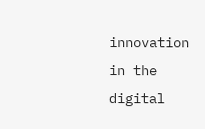innovation in the digital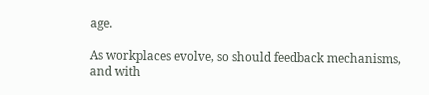age.

As workplaces evolve, so should feedback mechanisms, and with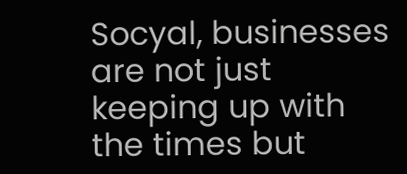Socyal, businesses are not just keeping up with the times but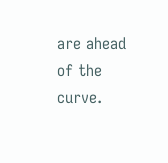are ahead of the curve.